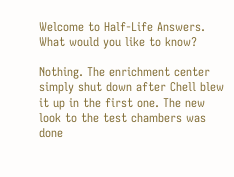Welcome to Half-Life Answers. What would you like to know?

Nothing. The enrichment center simply shut down after Chell blew it up in the first one. The new look to the test chambers was done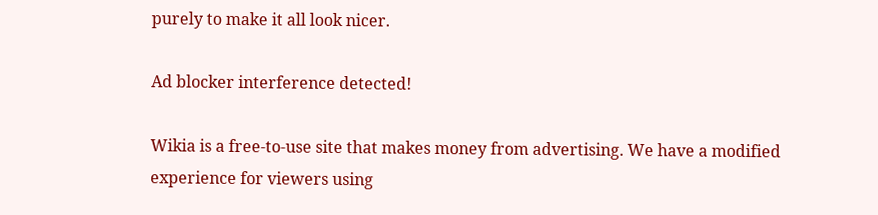purely to make it all look nicer.

Ad blocker interference detected!

Wikia is a free-to-use site that makes money from advertising. We have a modified experience for viewers using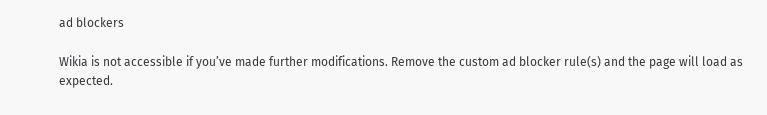ad blockers

Wikia is not accessible if you’ve made further modifications. Remove the custom ad blocker rule(s) and the page will load as expected.